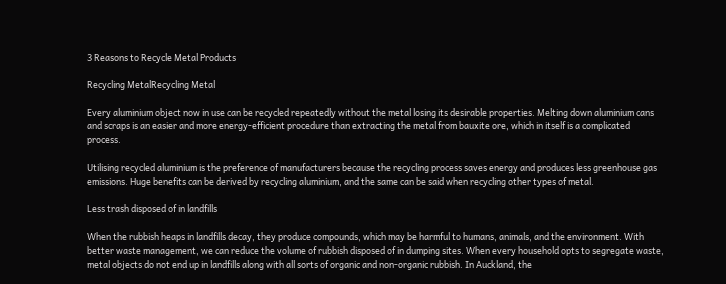3 Reasons to Recycle Metal Products

Recycling MetalRecycling Metal

Every aluminium object now in use can be recycled repeatedly without the metal losing its desirable properties. Melting down aluminium cans and scraps is an easier and more energy-efficient procedure than extracting the metal from bauxite ore, which in itself is a complicated process.

Utilising recycled aluminium is the preference of manufacturers because the recycling process saves energy and produces less greenhouse gas emissions. Huge benefits can be derived by recycling aluminium, and the same can be said when recycling other types of metal.

Less trash disposed of in landfills

When the rubbish heaps in landfills decay, they produce compounds, which may be harmful to humans, animals, and the environment. With better waste management, we can reduce the volume of rubbish disposed of in dumping sites. When every household opts to segregate waste, metal objects do not end up in landfills along with all sorts of organic and non-organic rubbish. In Auckland, the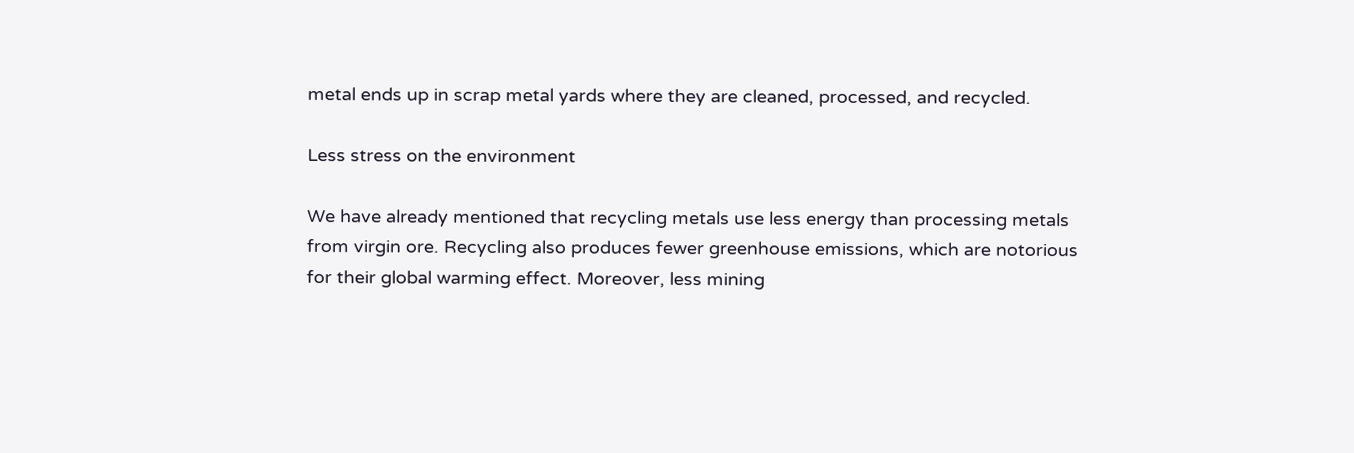metal ends up in scrap metal yards where they are cleaned, processed, and recycled.

Less stress on the environment

We have already mentioned that recycling metals use less energy than processing metals from virgin ore. Recycling also produces fewer greenhouse emissions, which are notorious for their global warming effect. Moreover, less mining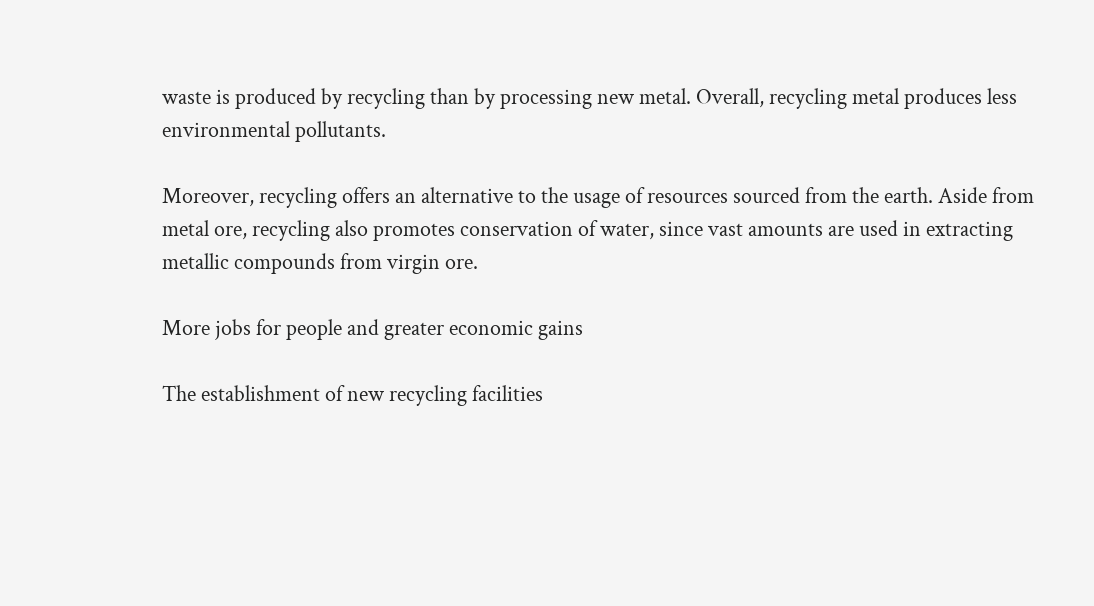waste is produced by recycling than by processing new metal. Overall, recycling metal produces less environmental pollutants.

Moreover, recycling offers an alternative to the usage of resources sourced from the earth. Aside from metal ore, recycling also promotes conservation of water, since vast amounts are used in extracting metallic compounds from virgin ore.

More jobs for people and greater economic gains

The establishment of new recycling facilities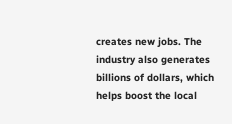creates new jobs. The industry also generates billions of dollars, which helps boost the local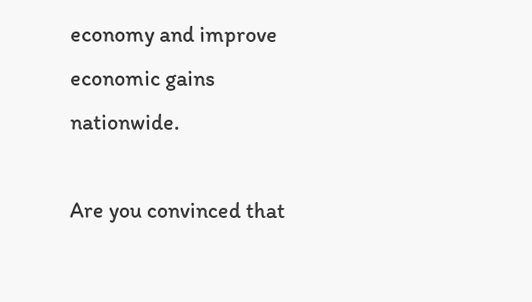economy and improve economic gains nationwide.

Are you convinced that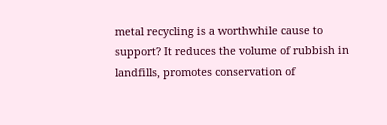metal recycling is a worthwhile cause to support? It reduces the volume of rubbish in landfills, promotes conservation of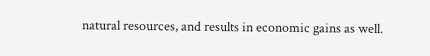natural resources, and results in economic gains as well.